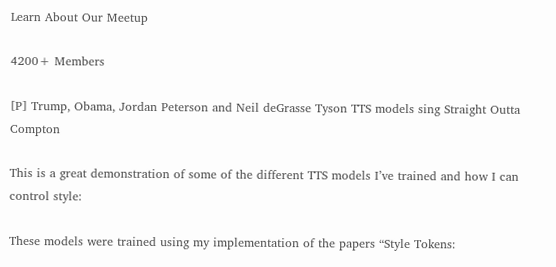Learn About Our Meetup

4200+ Members

[P] Trump, Obama, Jordan Peterson and Neil deGrasse Tyson TTS models sing Straight Outta Compton

This is a great demonstration of some of the different TTS models I’ve trained and how I can control style:

These models were trained using my implementation of the papers “Style Tokens: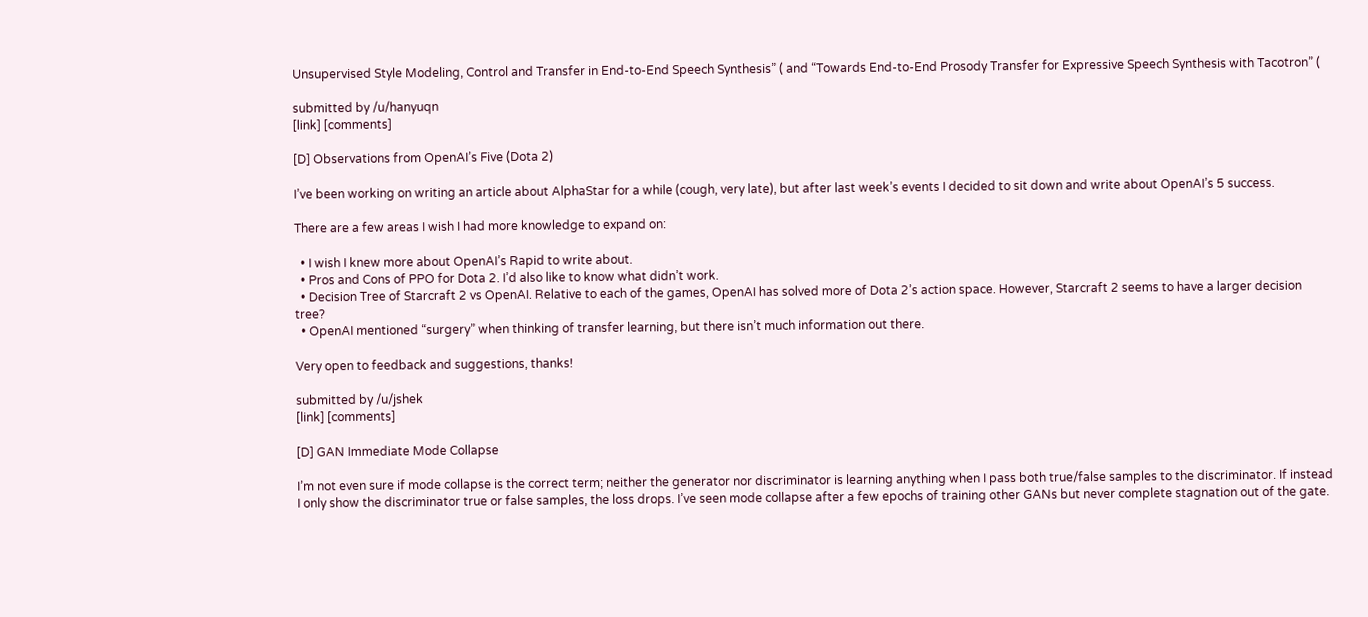Unsupervised Style Modeling, Control and Transfer in End-to-End Speech Synthesis” ( and “Towards End-to-End Prosody Transfer for Expressive Speech Synthesis with Tacotron” (

submitted by /u/hanyuqn
[link] [comments]

[D] Observations from OpenAI’s Five (Dota 2)

I’ve been working on writing an article about AlphaStar for a while (cough, very late), but after last week’s events I decided to sit down and write about OpenAI’s 5 success.

There are a few areas I wish I had more knowledge to expand on:

  • I wish I knew more about OpenAI’s Rapid to write about.
  • Pros and Cons of PPO for Dota 2. I’d also like to know what didn’t work.
  • Decision Tree of Starcraft 2 vs OpenAI. Relative to each of the games, OpenAI has solved more of Dota 2’s action space. However, Starcraft 2 seems to have a larger decision tree?
  • OpenAI mentioned “surgery” when thinking of transfer learning, but there isn’t much information out there.

Very open to feedback and suggestions, thanks!

submitted by /u/jshek
[link] [comments]

[D] GAN Immediate Mode Collapse

I’m not even sure if mode collapse is the correct term; neither the generator nor discriminator is learning anything when I pass both true/false samples to the discriminator. If instead I only show the discriminator true or false samples, the loss drops. I’ve seen mode collapse after a few epochs of training other GANs but never complete stagnation out of the gate.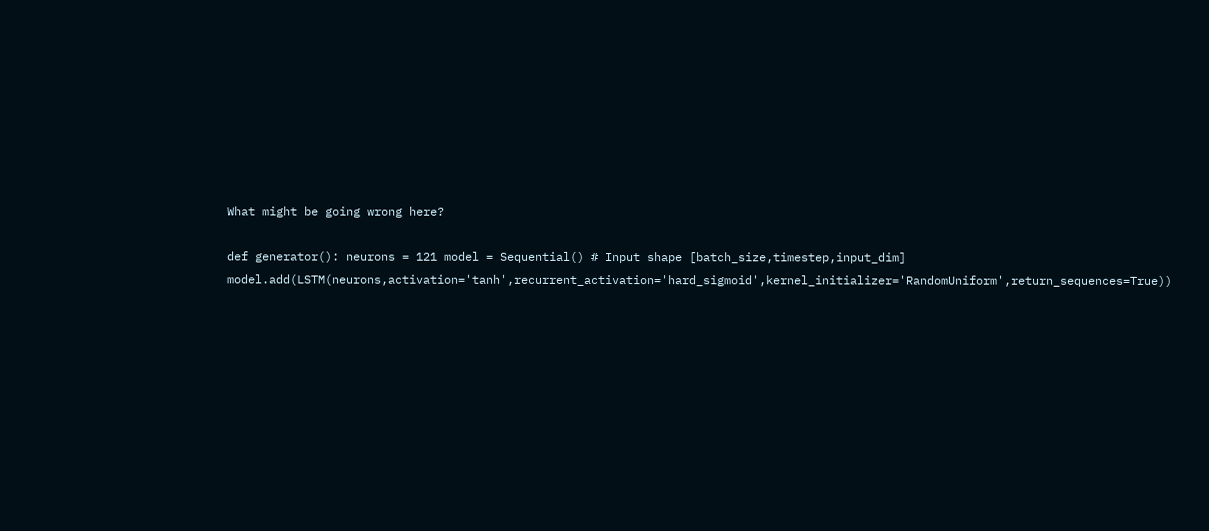What might be going wrong here?

def generator(): neurons = 121 model = Sequential() # Input shape [batch_size,timestep,input_dim] model.add(LSTM(neurons,activation='tanh',recurrent_activation='hard_sigmoid',kernel_initializer='RandomUniform',return_sequences=True))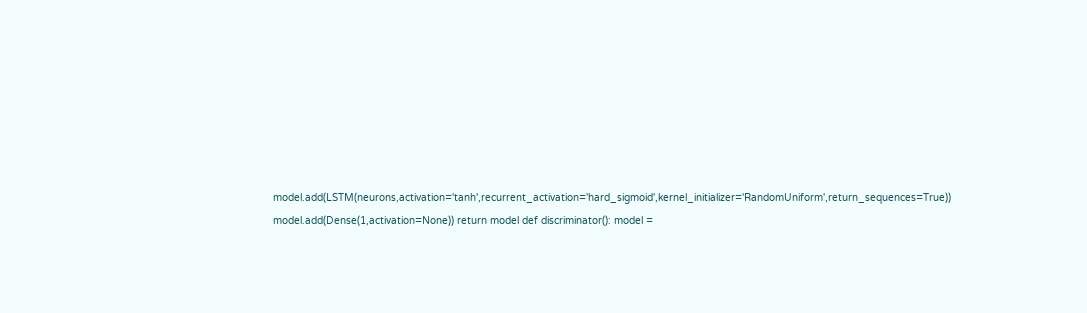model.add(LSTM(neurons,activation='tanh',recurrent_activation='hard_sigmoid',kernel_initializer='RandomUniform',return_sequences=True)) model.add(Dense(1,activation=None)) return model def discriminator(): model =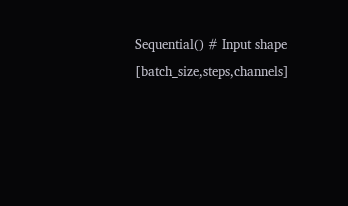Sequential() # Input shape [batch_size,steps,channels]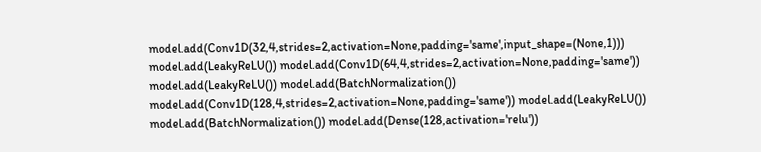model.add(Conv1D(32,4,strides=2,activation=None,padding='same',input_shape=(None,1))) model.add(LeakyReLU()) model.add(Conv1D(64,4,strides=2,activation=None,padding='same')) model.add(LeakyReLU()) model.add(BatchNormalization()) model.add(Conv1D(128,4,strides=2,activation=None,padding='same')) model.add(LeakyReLU()) model.add(BatchNormalization()) model.add(Dense(128,activation='relu'))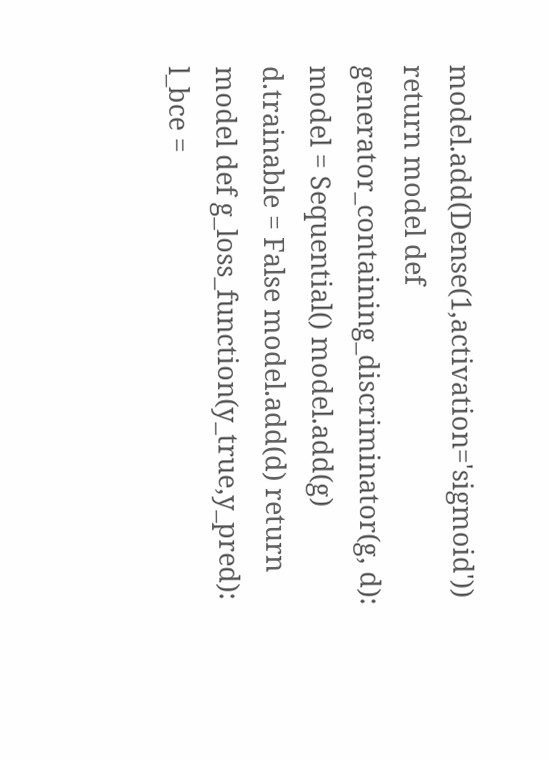model.add(Dense(1,activation='sigmoid')) return model def generator_containing_discriminator(g, d): model = Sequential() model.add(g) d.trainable = False model.add(d) return model def g_loss_function(y_true,y_pred): l_bce =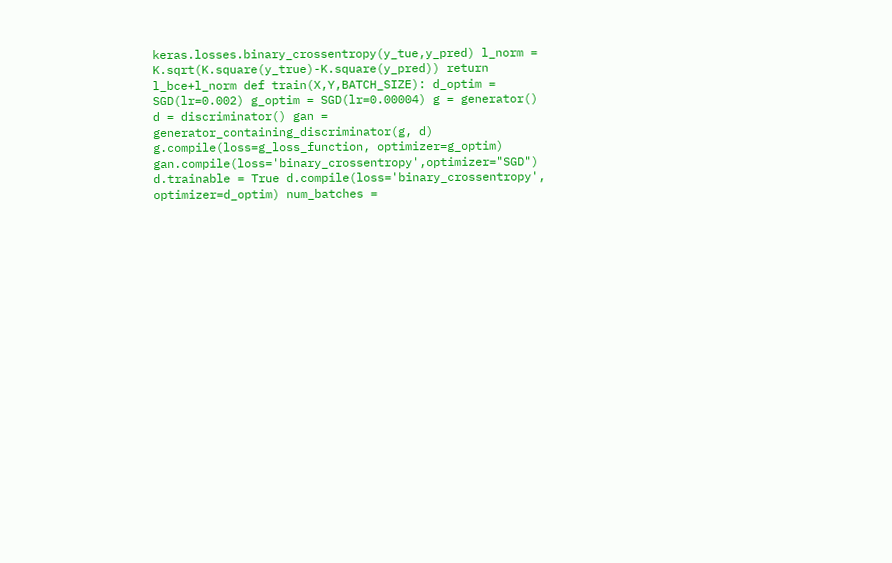keras.losses.binary_crossentropy(y_tue,y_pred) l_norm = K.sqrt(K.square(y_true)-K.square(y_pred)) return l_bce+l_norm def train(X,Y,BATCH_SIZE): d_optim = SGD(lr=0.002) g_optim = SGD(lr=0.00004) g = generator() d = discriminator() gan = generator_containing_discriminator(g, d) g.compile(loss=g_loss_function, optimizer=g_optim) gan.compile(loss='binary_crossentropy',optimizer="SGD") d.trainable = True d.compile(loss='binary_crossentropy', optimizer=d_optim) num_batches =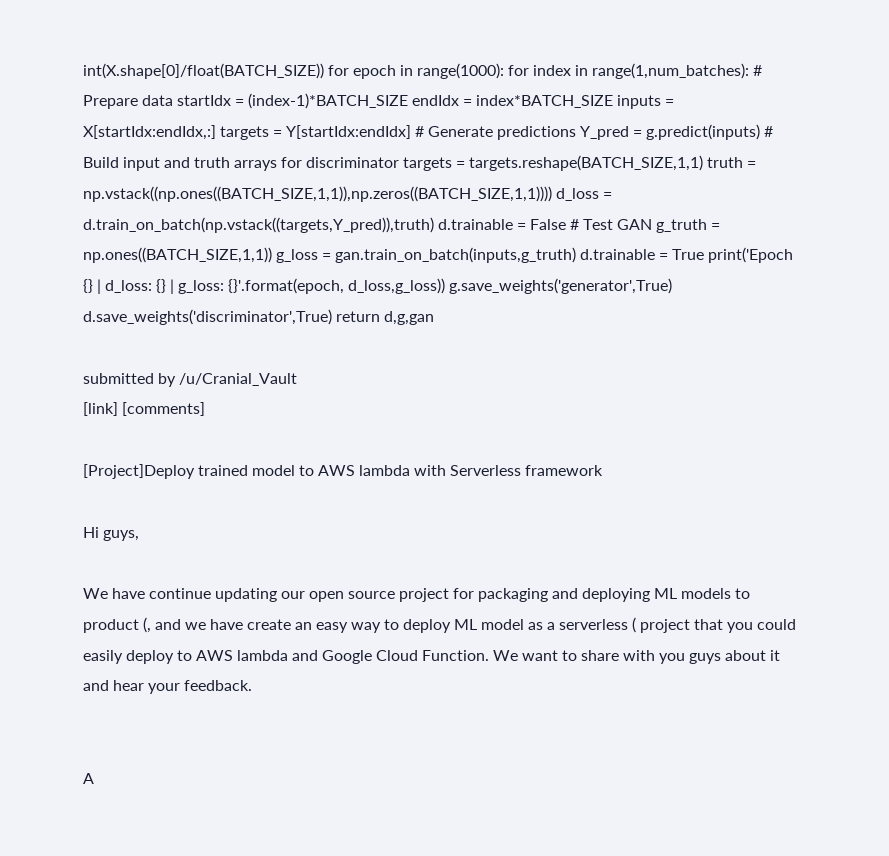int(X.shape[0]/float(BATCH_SIZE)) for epoch in range(1000): for index in range(1,num_batches): # Prepare data startIdx = (index-1)*BATCH_SIZE endIdx = index*BATCH_SIZE inputs = X[startIdx:endIdx,:] targets = Y[startIdx:endIdx] # Generate predictions Y_pred = g.predict(inputs) # Build input and truth arrays for discriminator targets = targets.reshape(BATCH_SIZE,1,1) truth = np.vstack((np.ones((BATCH_SIZE,1,1)),np.zeros((BATCH_SIZE,1,1)))) d_loss = d.train_on_batch(np.vstack((targets,Y_pred)),truth) d.trainable = False # Test GAN g_truth = np.ones((BATCH_SIZE,1,1)) g_loss = gan.train_on_batch(inputs,g_truth) d.trainable = True print('Epoch {} | d_loss: {} | g_loss: {}'.format(epoch, d_loss,g_loss)) g.save_weights('generator',True) d.save_weights('discriminator',True) return d,g,gan

submitted by /u/Cranial_Vault
[link] [comments]

[Project]Deploy trained model to AWS lambda with Serverless framework

Hi guys,

We have continue updating our open source project for packaging and deploying ML models to product (, and we have create an easy way to deploy ML model as a serverless ( project that you could easily deploy to AWS lambda and Google Cloud Function. We want to share with you guys about it and hear your feedback.


A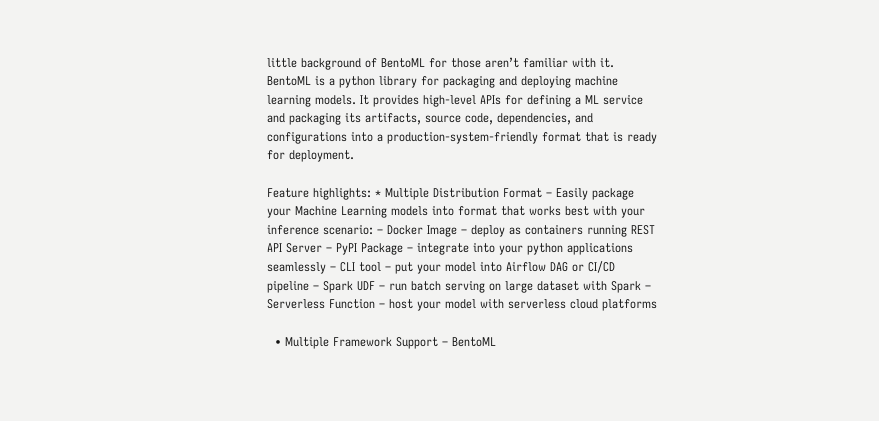little background of BentoML for those aren’t familiar with it. BentoML is a python library for packaging and deploying machine learning models. It provides high-level APIs for defining a ML service and packaging its artifacts, source code, dependencies, and configurations into a production-system-friendly format that is ready for deployment.

Feature highlights: * Multiple Distribution Format – Easily package your Machine Learning models into format that works best with your inference scenario: – Docker Image – deploy as containers running REST API Server – PyPI Package – integrate into your python applications seamlessly – CLI tool – put your model into Airflow DAG or CI/CD pipeline – Spark UDF – run batch serving on large dataset with Spark – Serverless Function – host your model with serverless cloud platforms

  • Multiple Framework Support – BentoML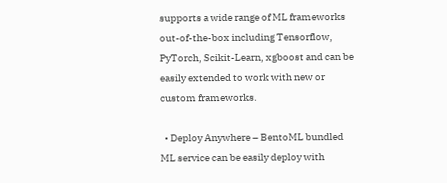supports a wide range of ML frameworks out-of-the-box including Tensorflow, PyTorch, Scikit-Learn, xgboost and can be easily extended to work with new or custom frameworks.

  • Deploy Anywhere – BentoML bundled ML service can be easily deploy with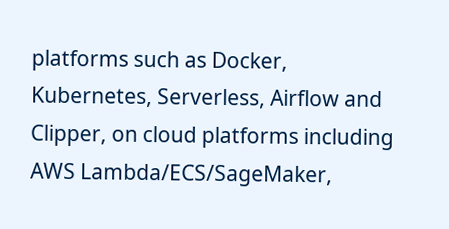platforms such as Docker, Kubernetes, Serverless, Airflow and Clipper, on cloud platforms including AWS Lambda/ECS/SageMaker,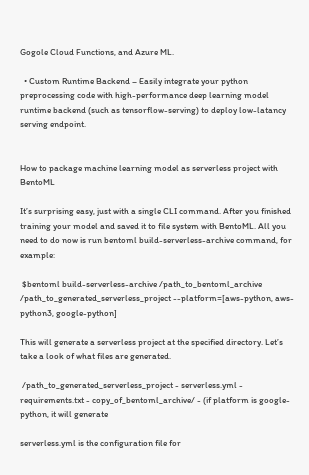Gogole Cloud Functions, and Azure ML.

  • Custom Runtime Backend – Easily integrate your python preprocessing code with high-performance deep learning model runtime backend (such as tensorflow-serving) to deploy low-latancy serving endpoint.


How to package machine learning model as serverless project with BentoML

It’s surprising easy, just with a single CLI command. After you finished training your model and saved it to file system with BentoML. All you need to do now is run bentoml build-serverless-archive command, for example:

 $bentoml build-serverless-archive /path_to_bentoml_archive /path_to_generated_serverless_project --platform=[aws-python, aws-python3, google-python]

This will generate a serverless project at the specified directory. Let’s take a look of what files are generated.

 /path_to_generated_serverless_project - serverless.yml - requirements.txt - copy_of_bentoml_archive/ - (if platform is google-python, it will generate

serverless.yml is the configuration file for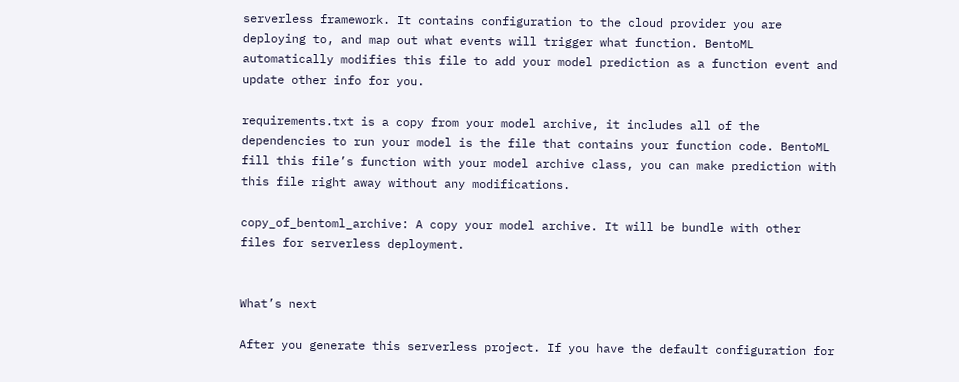serverless framework. It contains configuration to the cloud provider you are deploying to, and map out what events will trigger what function. BentoML automatically modifies this file to add your model prediction as a function event and update other info for you.

requirements.txt is a copy from your model archive, it includes all of the dependencies to run your model is the file that contains your function code. BentoML fill this file’s function with your model archive class, you can make prediction with this file right away without any modifications.

copy_of_bentoml_archive: A copy your model archive. It will be bundle with other files for serverless deployment.


What’s next

After you generate this serverless project. If you have the default configuration for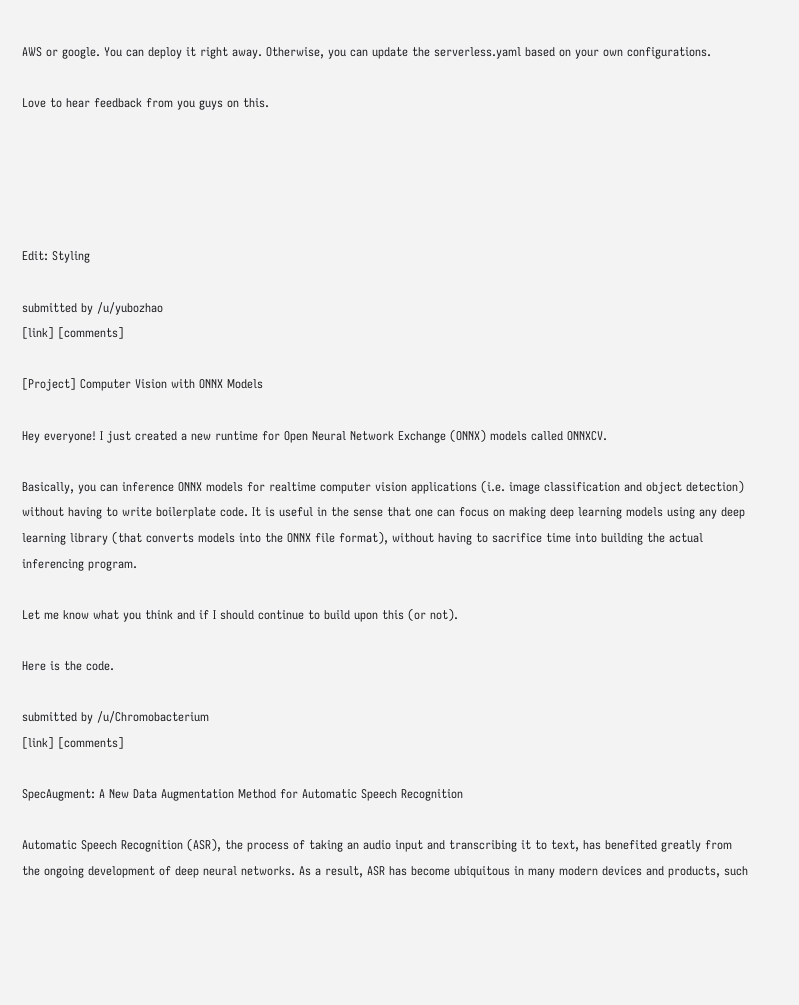AWS or google. You can deploy it right away. Otherwise, you can update the serverless.yaml based on your own configurations.

Love to hear feedback from you guys on this.





Edit: Styling

submitted by /u/yubozhao
[link] [comments]

[Project] Computer Vision with ONNX Models

Hey everyone! I just created a new runtime for Open Neural Network Exchange (ONNX) models called ONNXCV.

Basically, you can inference ONNX models for realtime computer vision applications (i.e. image classification and object detection) without having to write boilerplate code. It is useful in the sense that one can focus on making deep learning models using any deep learning library (that converts models into the ONNX file format), without having to sacrifice time into building the actual inferencing program.

Let me know what you think and if I should continue to build upon this (or not).

Here is the code.

submitted by /u/Chromobacterium
[link] [comments]

SpecAugment: A New Data Augmentation Method for Automatic Speech Recognition

Automatic Speech Recognition (ASR), the process of taking an audio input and transcribing it to text, has benefited greatly from the ongoing development of deep neural networks. As a result, ASR has become ubiquitous in many modern devices and products, such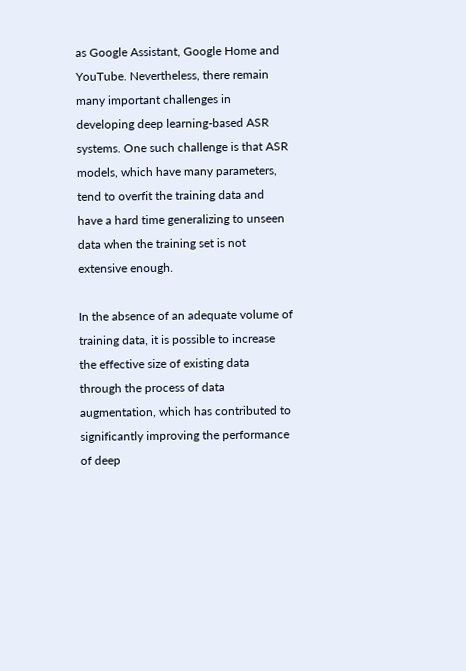as Google Assistant, Google Home and YouTube. Nevertheless, there remain many important challenges in developing deep learning-based ASR systems. One such challenge is that ASR models, which have many parameters, tend to overfit the training data and have a hard time generalizing to unseen data when the training set is not extensive enough.

In the absence of an adequate volume of training data, it is possible to increase the effective size of existing data through the process of data augmentation, which has contributed to significantly improving the performance of deep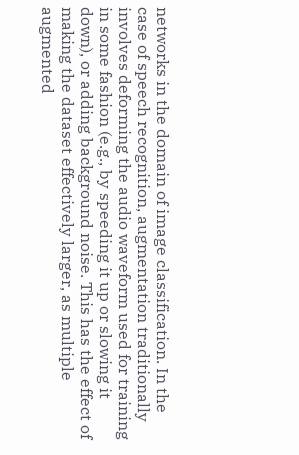networks in the domain of image classification. In the case of speech recognition, augmentation traditionally involves deforming the audio waveform used for training in some fashion (e.g., by speeding it up or slowing it down), or adding background noise. This has the effect of making the dataset effectively larger, as multiple augmented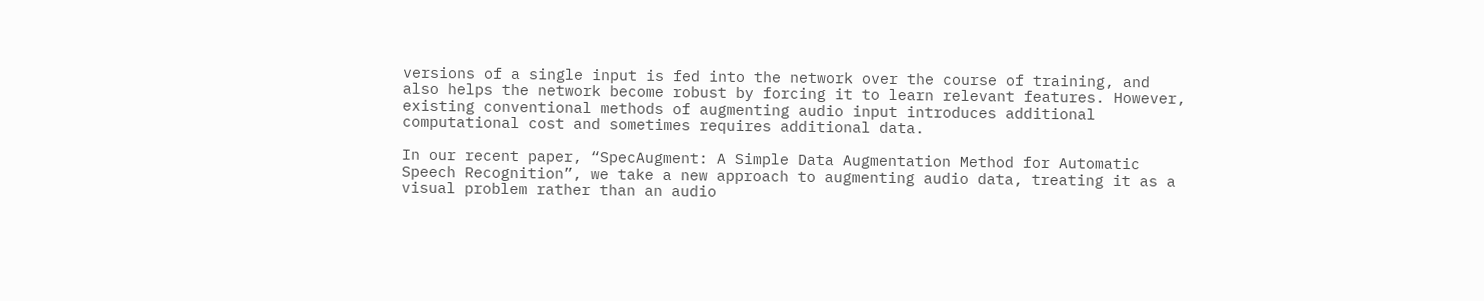versions of a single input is fed into the network over the course of training, and also helps the network become robust by forcing it to learn relevant features. However, existing conventional methods of augmenting audio input introduces additional computational cost and sometimes requires additional data.

In our recent paper, “SpecAugment: A Simple Data Augmentation Method for Automatic Speech Recognition”, we take a new approach to augmenting audio data, treating it as a visual problem rather than an audio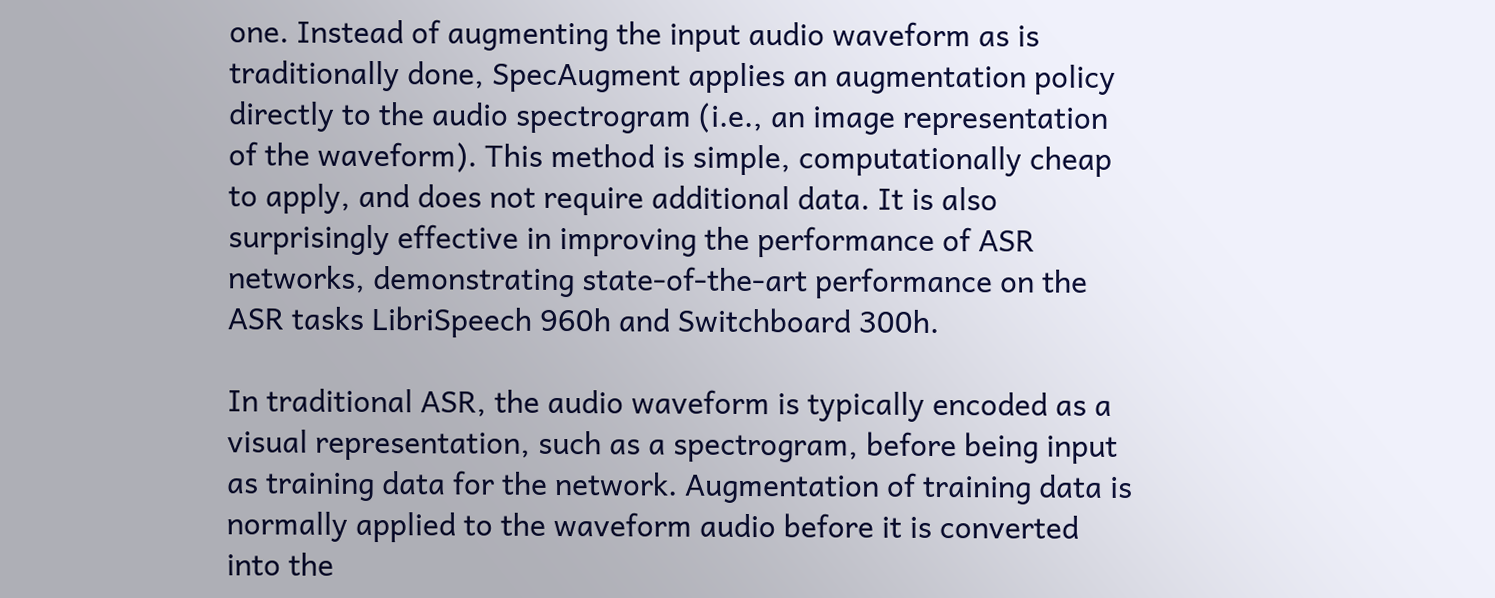one. Instead of augmenting the input audio waveform as is traditionally done, SpecAugment applies an augmentation policy directly to the audio spectrogram (i.e., an image representation of the waveform). This method is simple, computationally cheap to apply, and does not require additional data. It is also surprisingly effective in improving the performance of ASR networks, demonstrating state-of-the-art performance on the ASR tasks LibriSpeech 960h and Switchboard 300h.

In traditional ASR, the audio waveform is typically encoded as a visual representation, such as a spectrogram, before being input as training data for the network. Augmentation of training data is normally applied to the waveform audio before it is converted into the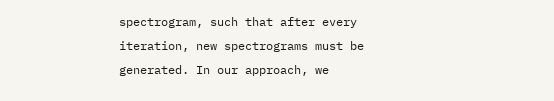spectrogram, such that after every iteration, new spectrograms must be generated. In our approach, we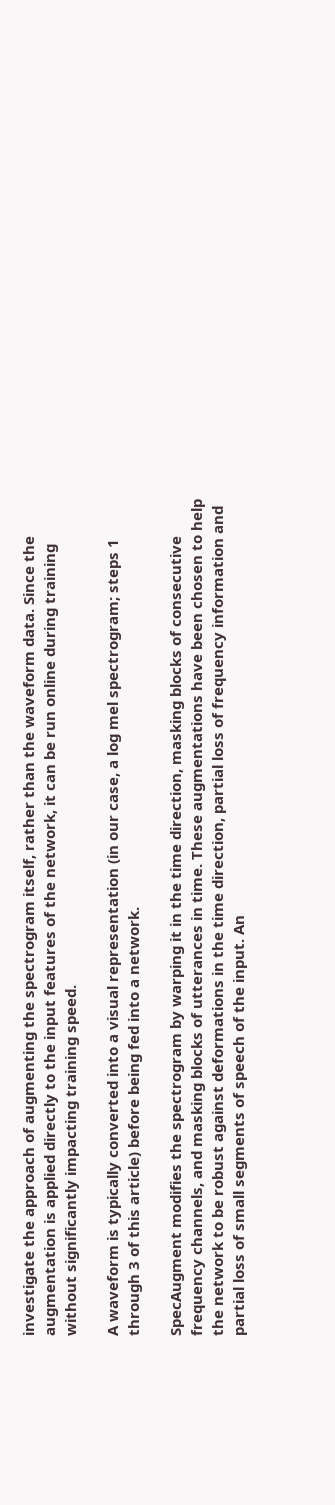investigate the approach of augmenting the spectrogram itself, rather than the waveform data. Since the augmentation is applied directly to the input features of the network, it can be run online during training without significantly impacting training speed.

A waveform is typically converted into a visual representation (in our case, a log mel spectrogram; steps 1 through 3 of this article) before being fed into a network.

SpecAugment modifies the spectrogram by warping it in the time direction, masking blocks of consecutive frequency channels, and masking blocks of utterances in time. These augmentations have been chosen to help the network to be robust against deformations in the time direction, partial loss of frequency information and partial loss of small segments of speech of the input. An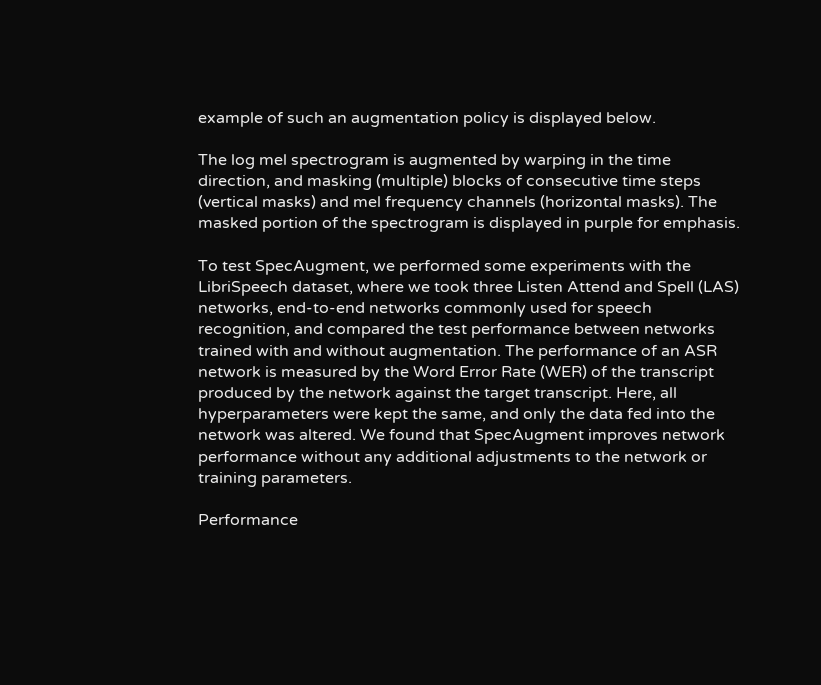example of such an augmentation policy is displayed below.

The log mel spectrogram is augmented by warping in the time direction, and masking (multiple) blocks of consecutive time steps (vertical masks) and mel frequency channels (horizontal masks). The masked portion of the spectrogram is displayed in purple for emphasis.

To test SpecAugment, we performed some experiments with the LibriSpeech dataset, where we took three Listen Attend and Spell (LAS) networks, end-to-end networks commonly used for speech recognition, and compared the test performance between networks trained with and without augmentation. The performance of an ASR network is measured by the Word Error Rate (WER) of the transcript produced by the network against the target transcript. Here, all hyperparameters were kept the same, and only the data fed into the network was altered. We found that SpecAugment improves network performance without any additional adjustments to the network or training parameters.

Performance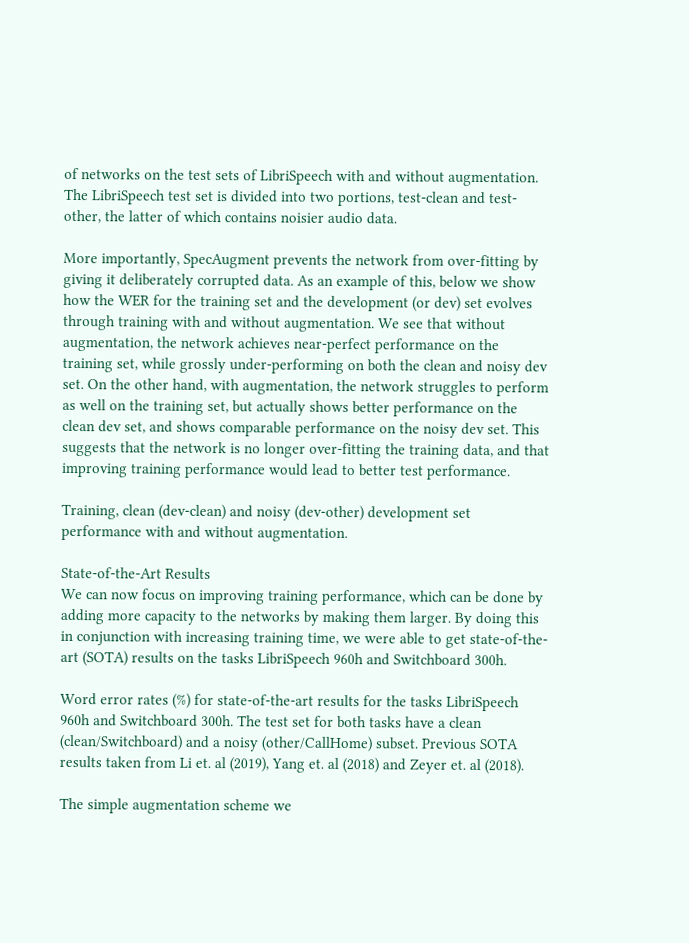of networks on the test sets of LibriSpeech with and without augmentation. The LibriSpeech test set is divided into two portions, test-clean and test-other, the latter of which contains noisier audio data.

More importantly, SpecAugment prevents the network from over-fitting by giving it deliberately corrupted data. As an example of this, below we show how the WER for the training set and the development (or dev) set evolves through training with and without augmentation. We see that without augmentation, the network achieves near-perfect performance on the training set, while grossly under-performing on both the clean and noisy dev set. On the other hand, with augmentation, the network struggles to perform as well on the training set, but actually shows better performance on the clean dev set, and shows comparable performance on the noisy dev set. This suggests that the network is no longer over-fitting the training data, and that improving training performance would lead to better test performance.

Training, clean (dev-clean) and noisy (dev-other) development set performance with and without augmentation.

State-of-the-Art Results
We can now focus on improving training performance, which can be done by adding more capacity to the networks by making them larger. By doing this in conjunction with increasing training time, we were able to get state-of-the-art (SOTA) results on the tasks LibriSpeech 960h and Switchboard 300h.

Word error rates (%) for state-of-the-art results for the tasks LibriSpeech 960h and Switchboard 300h. The test set for both tasks have a clean (clean/Switchboard) and a noisy (other/CallHome) subset. Previous SOTA results taken from Li et. al (2019), Yang et. al (2018) and Zeyer et. al (2018).

The simple augmentation scheme we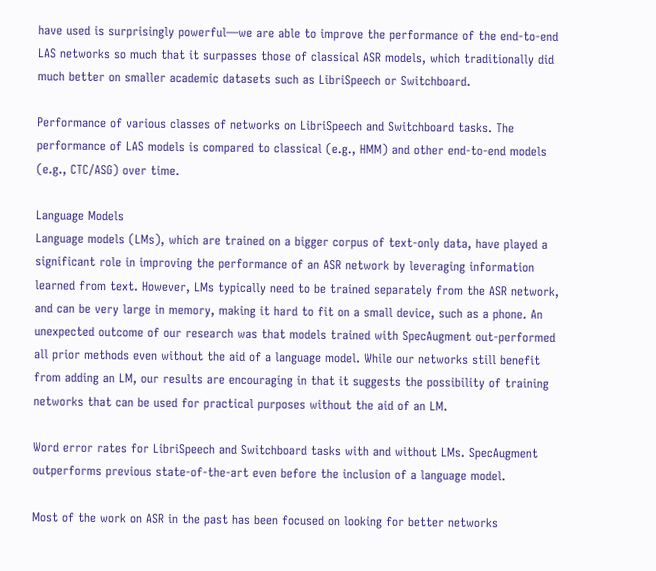have used is surprisingly powerful—we are able to improve the performance of the end-to-end LAS networks so much that it surpasses those of classical ASR models, which traditionally did much better on smaller academic datasets such as LibriSpeech or Switchboard.

Performance of various classes of networks on LibriSpeech and Switchboard tasks. The performance of LAS models is compared to classical (e.g., HMM) and other end-to-end models (e.g., CTC/ASG) over time.

Language Models
Language models (LMs), which are trained on a bigger corpus of text-only data, have played a significant role in improving the performance of an ASR network by leveraging information learned from text. However, LMs typically need to be trained separately from the ASR network, and can be very large in memory, making it hard to fit on a small device, such as a phone. An unexpected outcome of our research was that models trained with SpecAugment out-performed all prior methods even without the aid of a language model. While our networks still benefit from adding an LM, our results are encouraging in that it suggests the possibility of training networks that can be used for practical purposes without the aid of an LM.

Word error rates for LibriSpeech and Switchboard tasks with and without LMs. SpecAugment outperforms previous state-of-the-art even before the inclusion of a language model.

Most of the work on ASR in the past has been focused on looking for better networks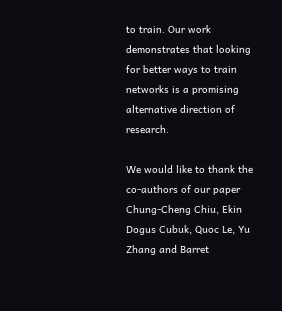to train. Our work demonstrates that looking for better ways to train networks is a promising alternative direction of research.

We would like to thank the co-authors of our paper Chung-Cheng Chiu, Ekin Dogus Cubuk, Quoc Le, Yu Zhang and Barret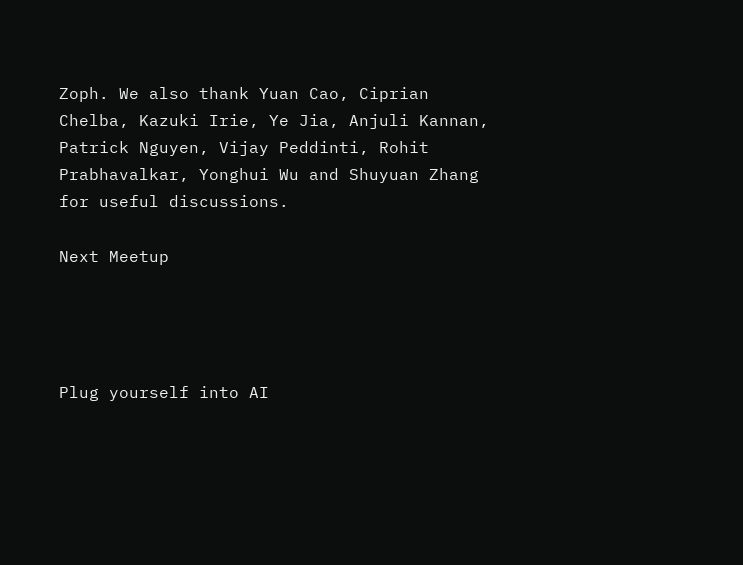Zoph. We also thank Yuan Cao, Ciprian Chelba, Kazuki Irie, Ye Jia, Anjuli Kannan, Patrick Nguyen, Vijay Peddinti, Rohit Prabhavalkar, Yonghui Wu and Shuyuan Zhang for useful discussions.

Next Meetup




Plug yourself into AI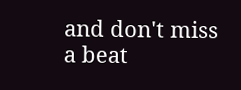and don't miss a beat